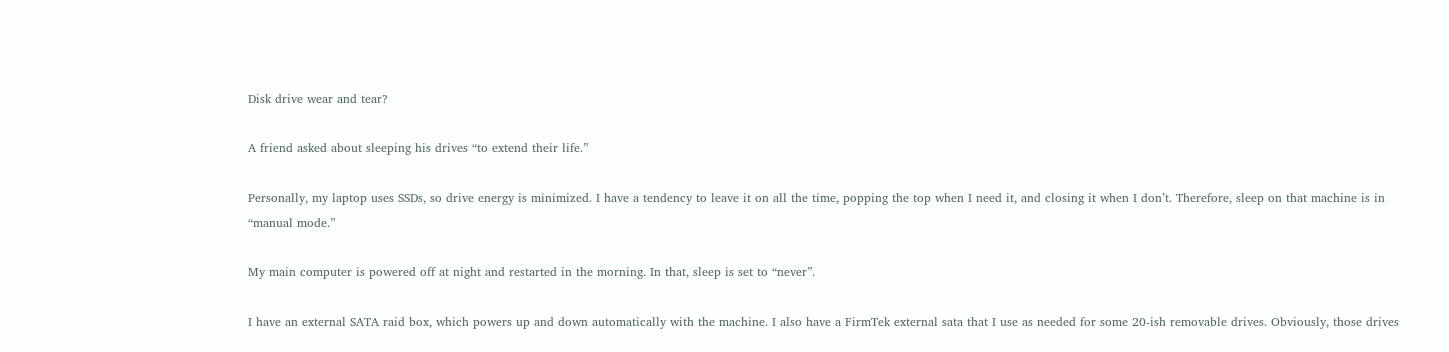Disk drive wear and tear?

A friend asked about sleeping his drives “to extend their life.”

Personally, my laptop uses SSDs, so drive energy is minimized. I have a tendency to leave it on all the time, popping the top when I need it, and closing it when I don’t. Therefore, sleep on that machine is in “manual mode.”

My main computer is powered off at night and restarted in the morning. In that, sleep is set to “never”.

I have an external SATA raid box, which powers up and down automatically with the machine. I also have a FirmTek external sata that I use as needed for some 20-ish removable drives. Obviously, those drives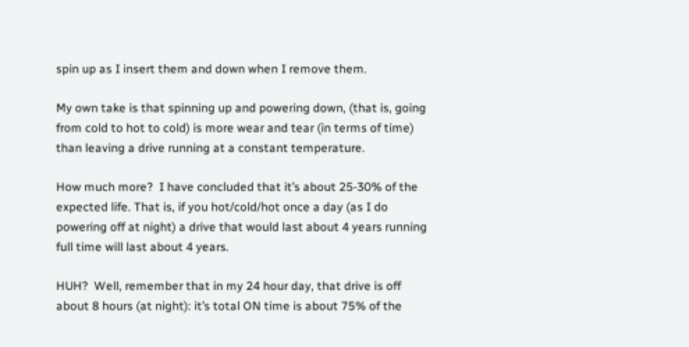spin up as I insert them and down when I remove them.

My own take is that spinning up and powering down, (that is, going from cold to hot to cold) is more wear and tear (in terms of time) than leaving a drive running at a constant temperature.

How much more?  I have concluded that it’s about 25-30% of the expected life. That is, if you hot/cold/hot once a day (as I do powering off at night) a drive that would last about 4 years running full time will last about 4 years.

HUH?  Well, remember that in my 24 hour day, that drive is off about 8 hours (at night): it’s total ON time is about 75% of the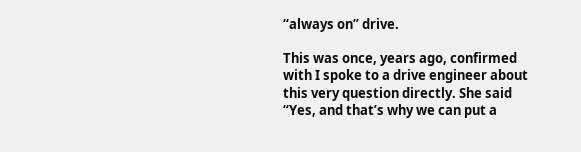“always on” drive.

This was once, years ago, confirmed with I spoke to a drive engineer about this very question directly. She said “Yes, and that’s why we can put a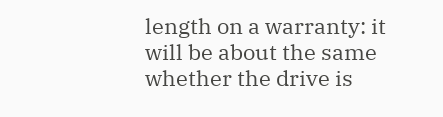length on a warranty: it will be about the same whether the drive is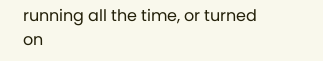running all the time, or turned on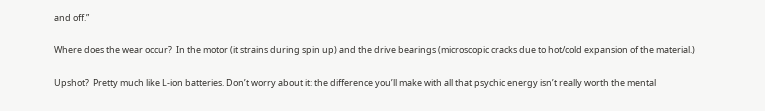and off.”

Where does the wear occur?  In the motor (it strains during spin up) and the drive bearings (microscopic cracks due to hot/cold expansion of the material.)

Upshot?  Pretty much like L-ion batteries. Don’t worry about it: the difference you’ll make with all that psychic energy isn’t really worth the mental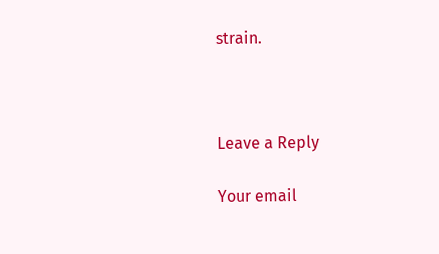strain.



Leave a Reply

Your email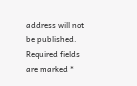address will not be published. Required fields are marked *